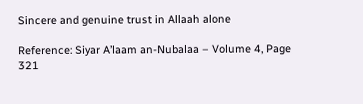Sincere and genuine trust in Allaah alone

Reference: Siyar A’laam an-Nubalaa – Volume 4, Page 321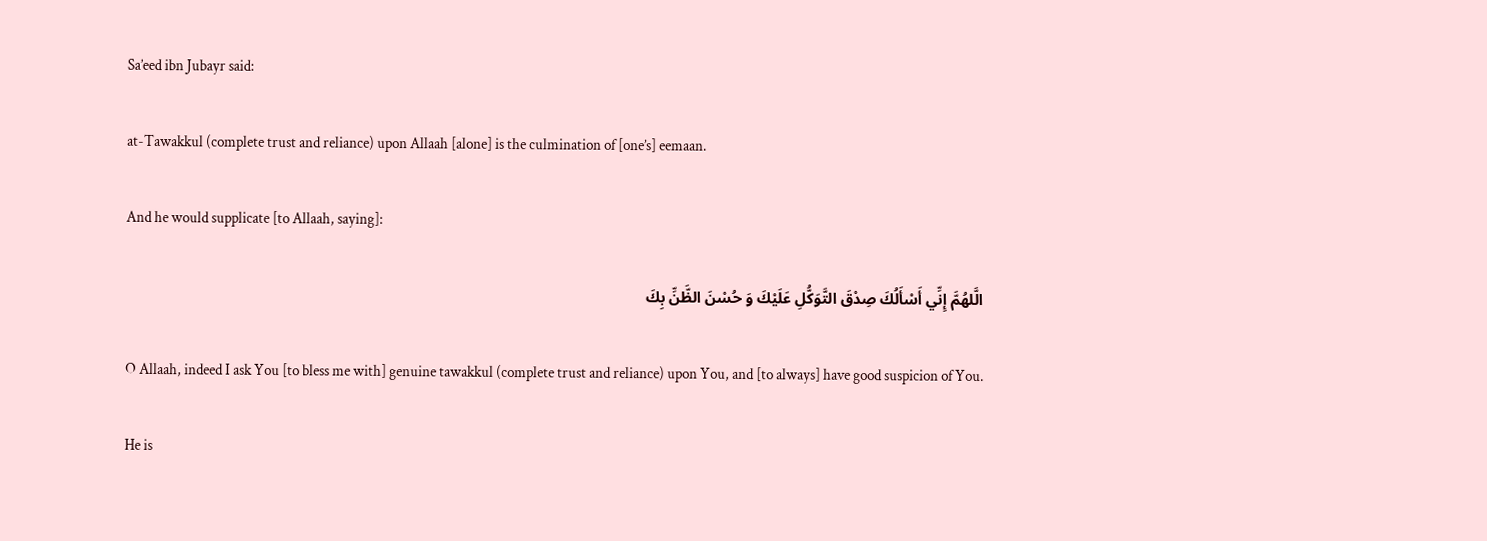Sa’eed ibn Jubayr said:

at-Tawakkul (complete trust and reliance) upon Allaah [alone] is the culmination of [one’s] eemaan.

And he would supplicate [to Allaah, saying]:

الَّلهُمَّ إِنِّي أَسْأَلُكَ صِدْقَ التَّوَكُّلِ عَلَيْكَ وَ حُسْنَ الظَّنِّ بِكَ

O Allaah, indeed I ask You [to bless me with] genuine tawakkul (complete trust and reliance) upon You, and [to always] have good suspicion of You.

He is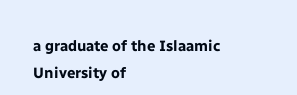a graduate of the Islaamic University of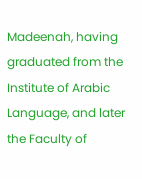Madeenah, having graduated from the Institute of Arabic Language, and later the Faculty of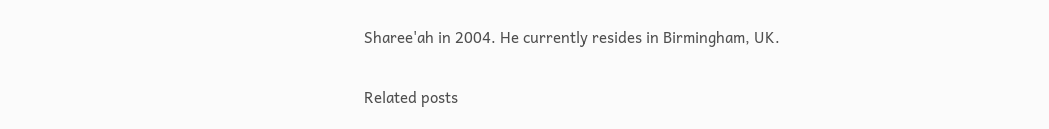Sharee'ah in 2004. He currently resides in Birmingham, UK.

Related posts